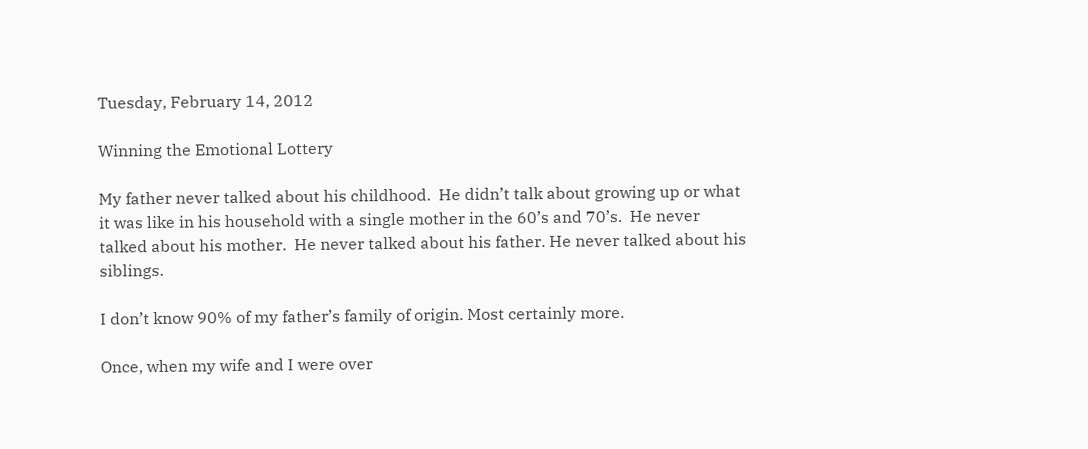Tuesday, February 14, 2012

Winning the Emotional Lottery

My father never talked about his childhood.  He didn’t talk about growing up or what it was like in his household with a single mother in the 60’s and 70’s.  He never talked about his mother.  He never talked about his father. He never talked about his siblings.

I don’t know 90% of my father’s family of origin. Most certainly more.

Once, when my wife and I were over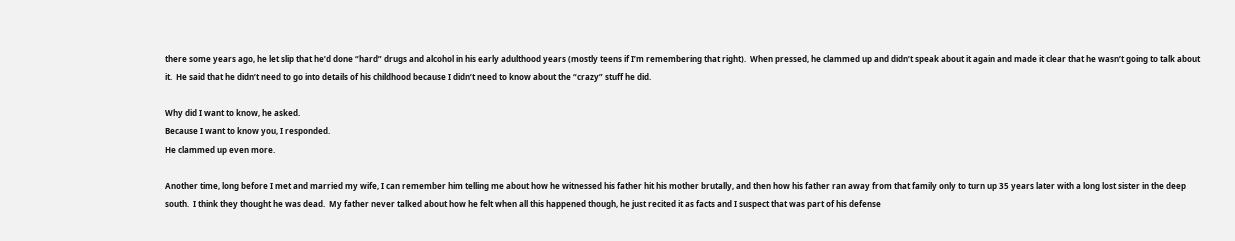there some years ago, he let slip that he’d done “hard” drugs and alcohol in his early adulthood years (mostly teens if I’m remembering that right).  When pressed, he clammed up and didn’t speak about it again and made it clear that he wasn’t going to talk about it.  He said that he didn’t need to go into details of his childhood because I didn’t need to know about the “crazy” stuff he did.

Why did I want to know, he asked.
Because I want to know you, I responded.
He clammed up even more.

Another time, long before I met and married my wife, I can remember him telling me about how he witnessed his father hit his mother brutally, and then how his father ran away from that family only to turn up 35 years later with a long lost sister in the deep south.  I think they thought he was dead.  My father never talked about how he felt when all this happened though, he just recited it as facts and I suspect that was part of his defense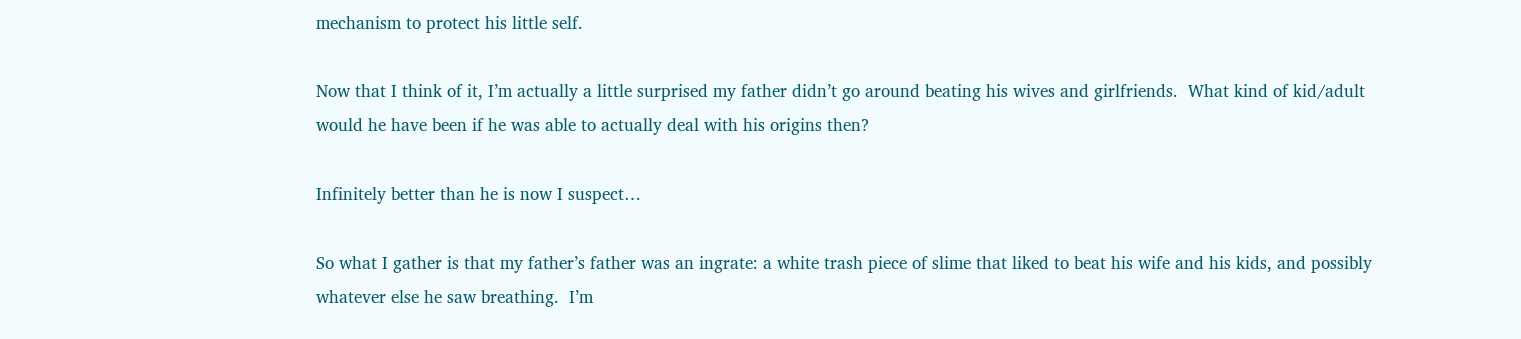mechanism to protect his little self.

Now that I think of it, I’m actually a little surprised my father didn’t go around beating his wives and girlfriends.  What kind of kid/adult would he have been if he was able to actually deal with his origins then?

Infinitely better than he is now I suspect…

So what I gather is that my father’s father was an ingrate: a white trash piece of slime that liked to beat his wife and his kids, and possibly whatever else he saw breathing.  I’m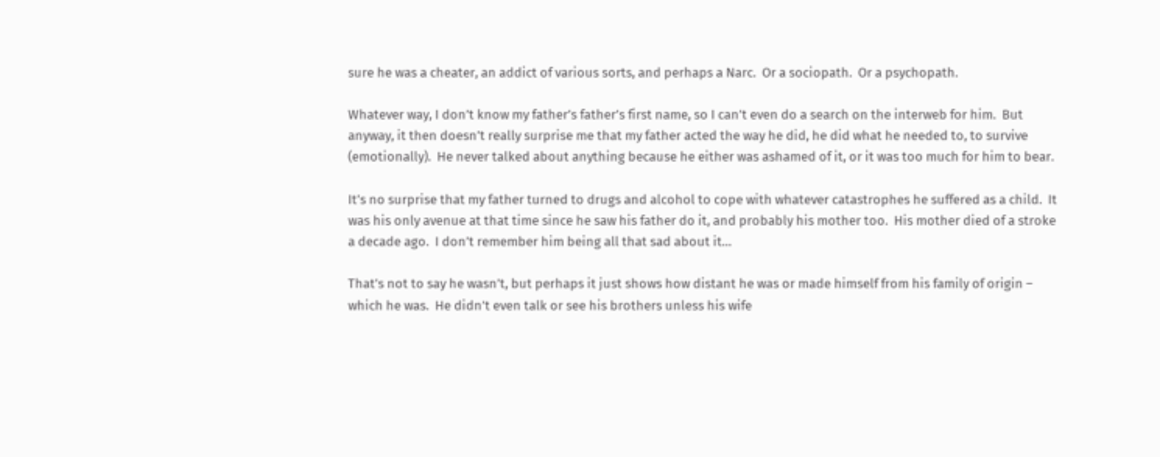sure he was a cheater, an addict of various sorts, and perhaps a Narc.  Or a sociopath.  Or a psychopath.

Whatever way, I don’t know my father’s father’s first name, so I can’t even do a search on the interweb for him.  But anyway, it then doesn’t really surprise me that my father acted the way he did, he did what he needed to, to survive (emotionally).  He never talked about anything because he either was ashamed of it, or it was too much for him to bear.

It’s no surprise that my father turned to drugs and alcohol to cope with whatever catastrophes he suffered as a child.  It was his only avenue at that time since he saw his father do it, and probably his mother too.  His mother died of a stroke a decade ago.  I don’t remember him being all that sad about it…

That’s not to say he wasn’t, but perhaps it just shows how distant he was or made himself from his family of origin – which he was.  He didn’t even talk or see his brothers unless his wife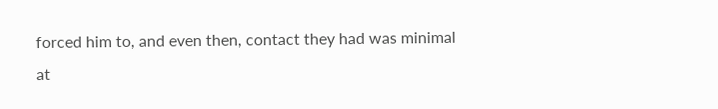forced him to, and even then, contact they had was minimal at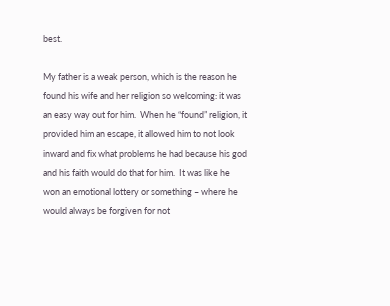best.

My father is a weak person, which is the reason he found his wife and her religion so welcoming: it was an easy way out for him.  When he “found” religion, it provided him an escape, it allowed him to not look inward and fix what problems he had because his god and his faith would do that for him.  It was like he won an emotional lottery or something – where he would always be forgiven for not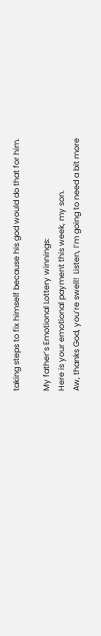taking steps to fix himself because his god would do that for him.

My father’s Emotional Lottery winnings:
Here is your emotional payment this week, my son.
Aw, thanks God, you’re swell!  Listen, I’m going to need a bit more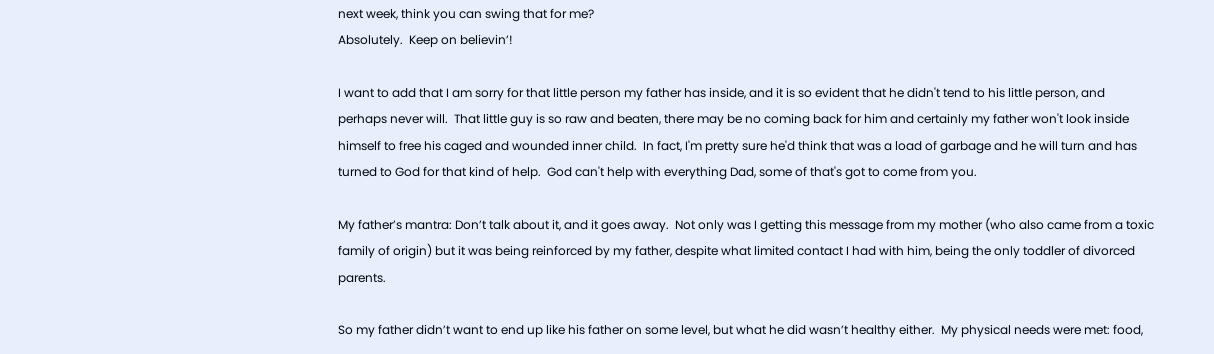next week, think you can swing that for me?
Absolutely.  Keep on believin’!

I want to add that I am sorry for that little person my father has inside, and it is so evident that he didn't tend to his little person, and perhaps never will.  That little guy is so raw and beaten, there may be no coming back for him and certainly my father won't look inside himself to free his caged and wounded inner child.  In fact, I'm pretty sure he'd think that was a load of garbage and he will turn and has turned to God for that kind of help.  God can't help with everything Dad, some of that's got to come from you.

My father’s mantra: Don’t talk about it, and it goes away.  Not only was I getting this message from my mother (who also came from a toxic family of origin) but it was being reinforced by my father, despite what limited contact I had with him, being the only toddler of divorced parents.

So my father didn’t want to end up like his father on some level, but what he did wasn’t healthy either.  My physical needs were met: food,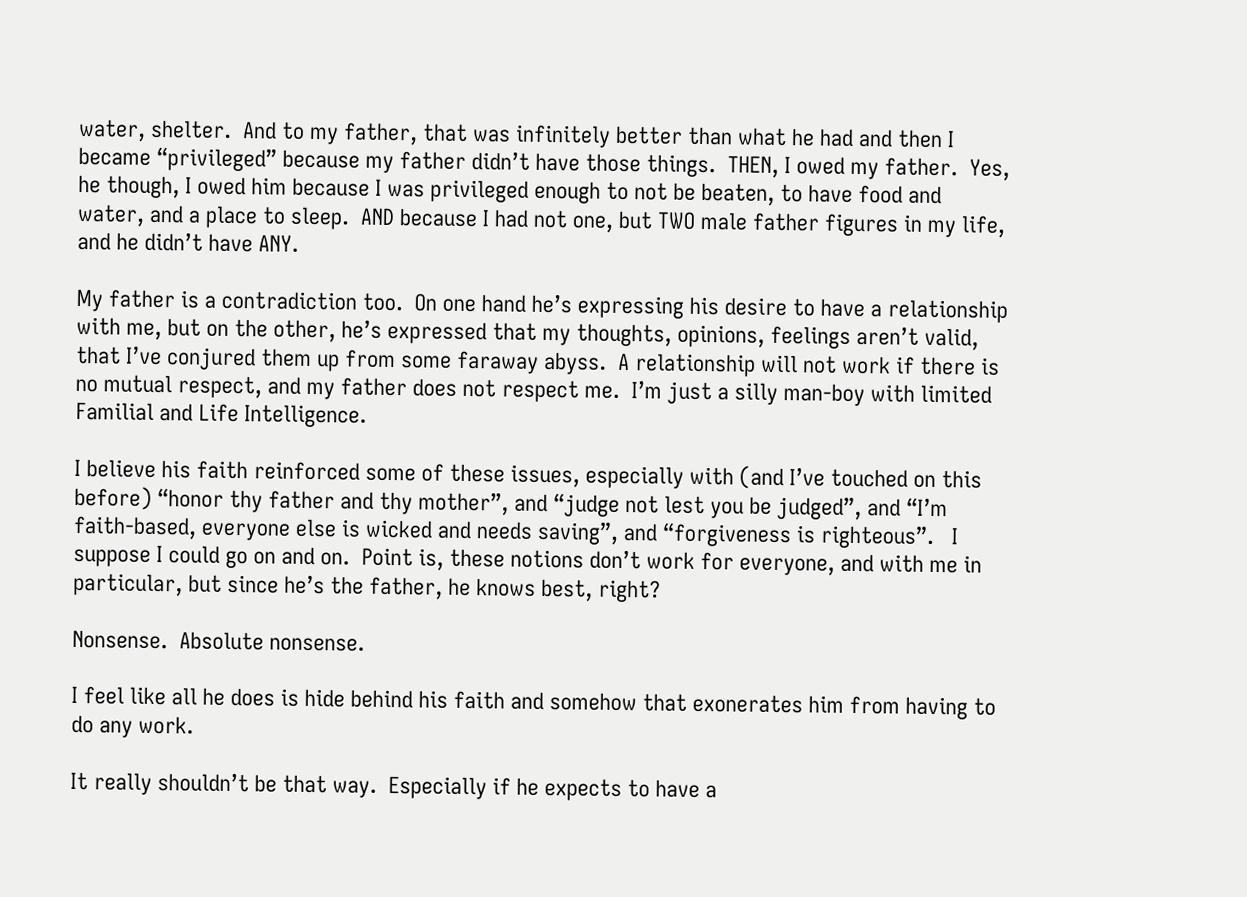water, shelter.  And to my father, that was infinitely better than what he had and then I became “privileged” because my father didn’t have those things.  THEN, I owed my father.  Yes, he though, I owed him because I was privileged enough to not be beaten, to have food and water, and a place to sleep.  AND because I had not one, but TWO male father figures in my life, and he didn’t have ANY.

My father is a contradiction too.  On one hand he’s expressing his desire to have a relationship with me, but on the other, he’s expressed that my thoughts, opinions, feelings aren’t valid, that I’ve conjured them up from some faraway abyss.  A relationship will not work if there is no mutual respect, and my father does not respect me.  I’m just a silly man-boy with limited Familial and Life Intelligence.

I believe his faith reinforced some of these issues, especially with (and I’ve touched on this before) “honor thy father and thy mother”, and “judge not lest you be judged”, and “I’m faith-based, everyone else is wicked and needs saving”, and “forgiveness is righteous”.   I suppose I could go on and on.  Point is, these notions don’t work for everyone, and with me in particular, but since he’s the father, he knows best, right?

Nonsense.  Absolute nonsense.

I feel like all he does is hide behind his faith and somehow that exonerates him from having to do any work.

It really shouldn’t be that way.  Especially if he expects to have a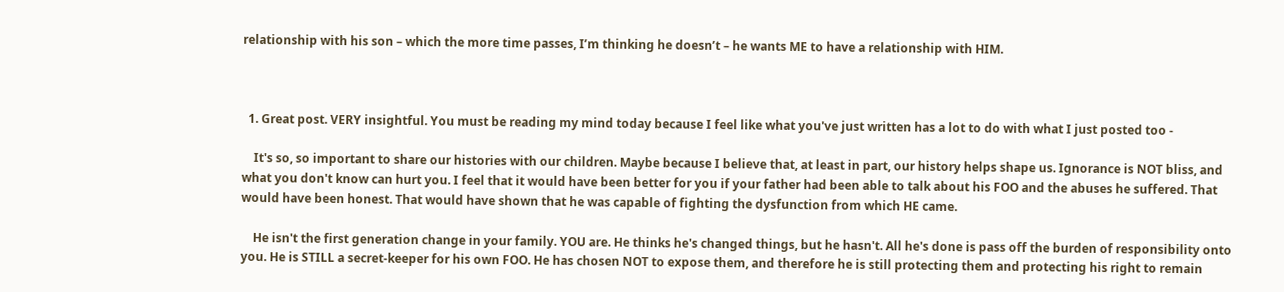relationship with his son – which the more time passes, I’m thinking he doesn’t – he wants ME to have a relationship with HIM.



  1. Great post. VERY insightful. You must be reading my mind today because I feel like what you've just written has a lot to do with what I just posted too -

    It's so, so important to share our histories with our children. Maybe because I believe that, at least in part, our history helps shape us. Ignorance is NOT bliss, and what you don't know can hurt you. I feel that it would have been better for you if your father had been able to talk about his FOO and the abuses he suffered. That would have been honest. That would have shown that he was capable of fighting the dysfunction from which HE came.

    He isn't the first generation change in your family. YOU are. He thinks he's changed things, but he hasn't. All he's done is pass off the burden of responsibility onto you. He is STILL a secret-keeper for his own FOO. He has chosen NOT to expose them, and therefore he is still protecting them and protecting his right to remain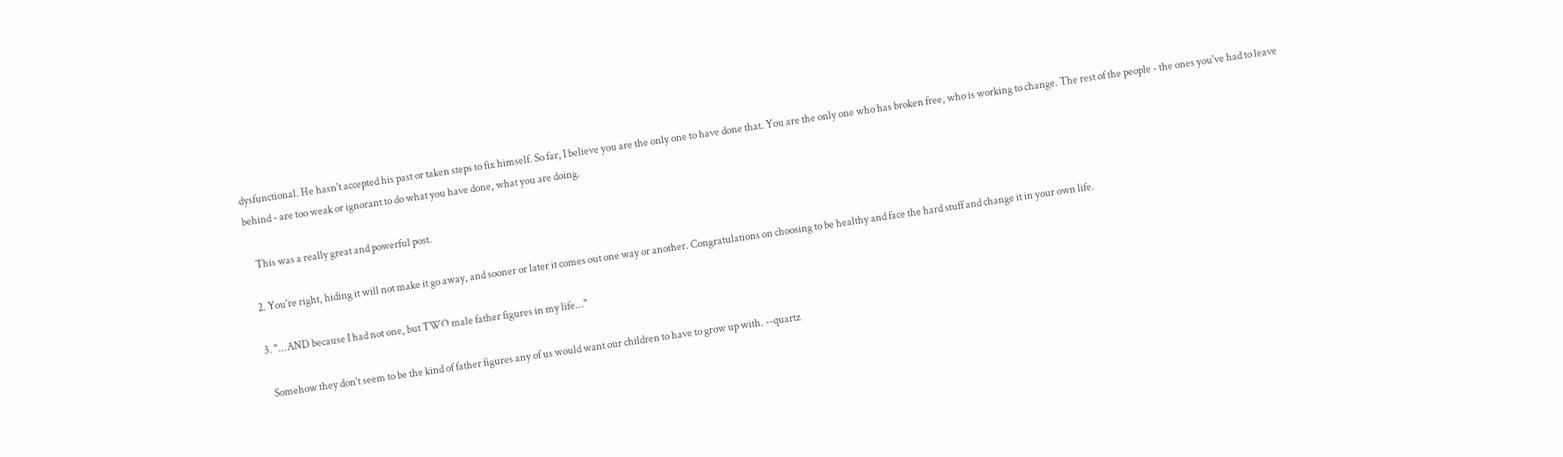dysfunctional. He hasn't accepted his past or taken steps to fix himself. So far, I believe you are the only one to have done that. You are the only one who has broken free, who is working to change. The rest of the people - the ones you've had to leave behind - are too weak or ignorant to do what you have done, what you are doing.

    This was a really great and powerful post.

  2. You're right, hiding it will not make it go away, and sooner or later it comes out one way or another. Congratulations on choosing to be healthy and face the hard stuff and change it in your own life.

  3. "...AND because I had not one, but TWO male father figures in my life..."

    Somehow they don't seem to be the kind of father figures any of us would want our children to have to grow up with. --quartz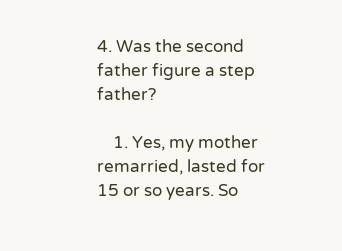4. Was the second father figure a step father?

    1. Yes, my mother remarried, lasted for 15 or so years. So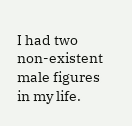I had two non-existent male figures in my life.